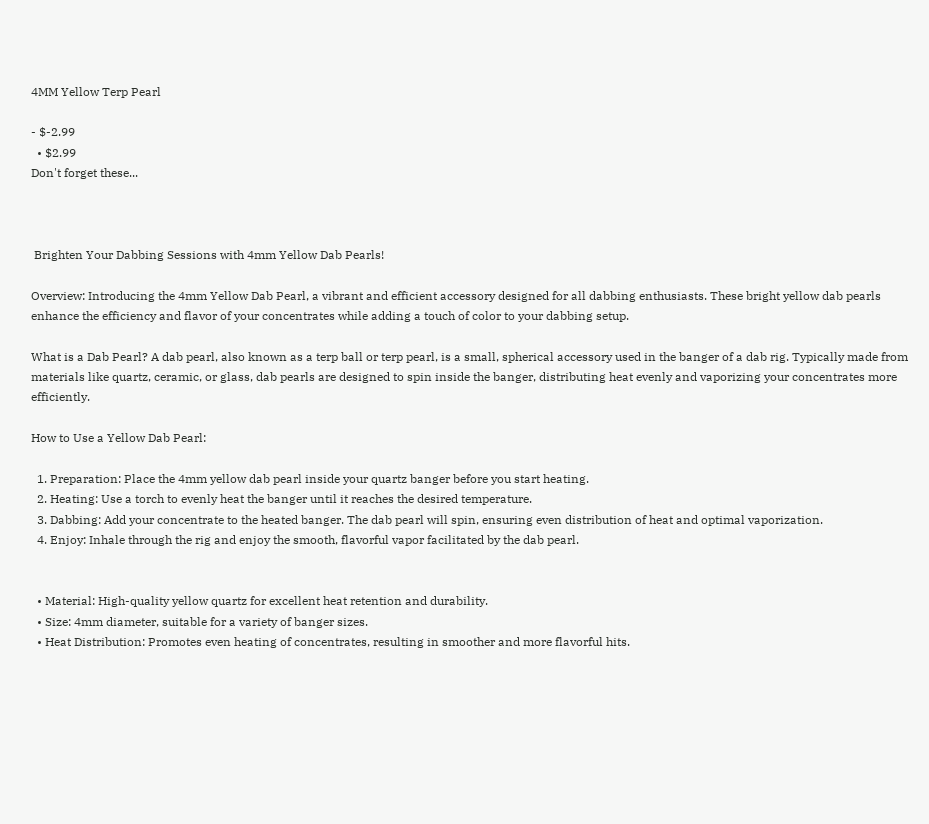4MM Yellow Terp Pearl

- $-2.99
  • $2.99
Don't forget these...



 Brighten Your Dabbing Sessions with 4mm Yellow Dab Pearls!

Overview: Introducing the 4mm Yellow Dab Pearl, a vibrant and efficient accessory designed for all dabbing enthusiasts. These bright yellow dab pearls enhance the efficiency and flavor of your concentrates while adding a touch of color to your dabbing setup.

What is a Dab Pearl? A dab pearl, also known as a terp ball or terp pearl, is a small, spherical accessory used in the banger of a dab rig. Typically made from materials like quartz, ceramic, or glass, dab pearls are designed to spin inside the banger, distributing heat evenly and vaporizing your concentrates more efficiently.

How to Use a Yellow Dab Pearl:

  1. Preparation: Place the 4mm yellow dab pearl inside your quartz banger before you start heating.
  2. Heating: Use a torch to evenly heat the banger until it reaches the desired temperature.
  3. Dabbing: Add your concentrate to the heated banger. The dab pearl will spin, ensuring even distribution of heat and optimal vaporization.
  4. Enjoy: Inhale through the rig and enjoy the smooth, flavorful vapor facilitated by the dab pearl.


  • Material: High-quality yellow quartz for excellent heat retention and durability.
  • Size: 4mm diameter, suitable for a variety of banger sizes.
  • Heat Distribution: Promotes even heating of concentrates, resulting in smoother and more flavorful hits.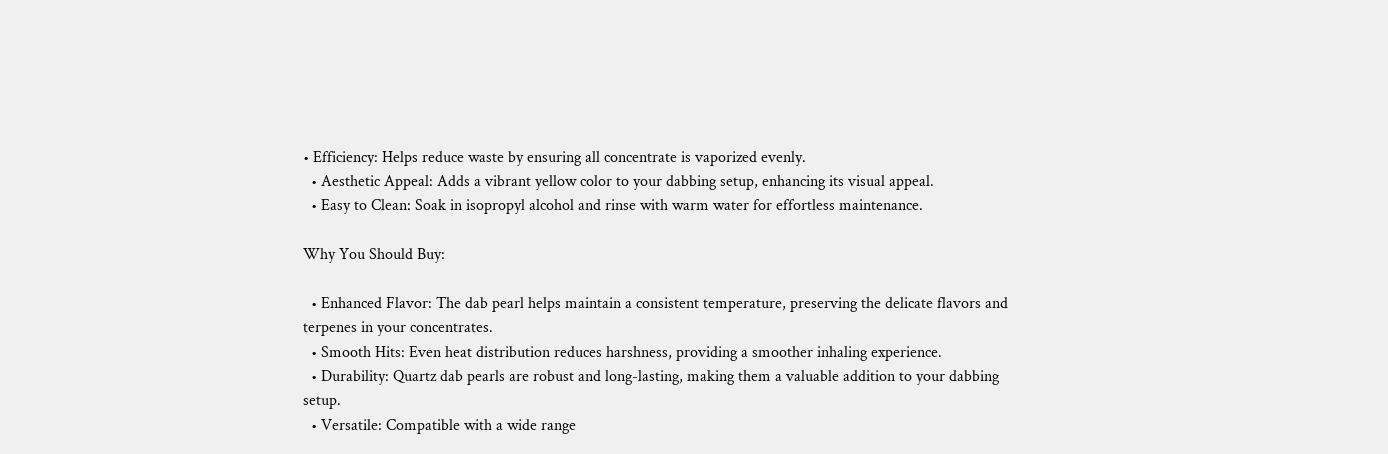• Efficiency: Helps reduce waste by ensuring all concentrate is vaporized evenly.
  • Aesthetic Appeal: Adds a vibrant yellow color to your dabbing setup, enhancing its visual appeal.
  • Easy to Clean: Soak in isopropyl alcohol and rinse with warm water for effortless maintenance.

Why You Should Buy:

  • Enhanced Flavor: The dab pearl helps maintain a consistent temperature, preserving the delicate flavors and terpenes in your concentrates.
  • Smooth Hits: Even heat distribution reduces harshness, providing a smoother inhaling experience.
  • Durability: Quartz dab pearls are robust and long-lasting, making them a valuable addition to your dabbing setup.
  • Versatile: Compatible with a wide range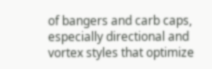of bangers and carb caps, especially directional and vortex styles that optimize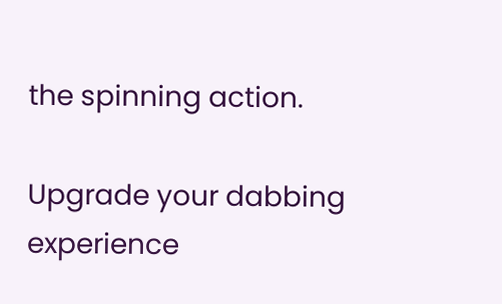the spinning action.

Upgrade your dabbing experience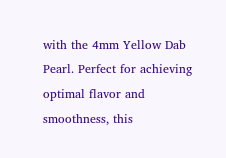with the 4mm Yellow Dab Pearl. Perfect for achieving optimal flavor and smoothness, this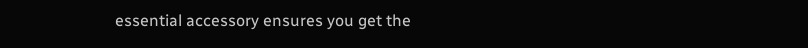essential accessory ensures you get the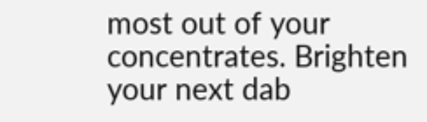most out of your concentrates. Brighten your next dab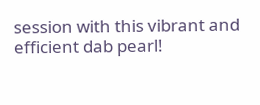session with this vibrant and efficient dab pearl!